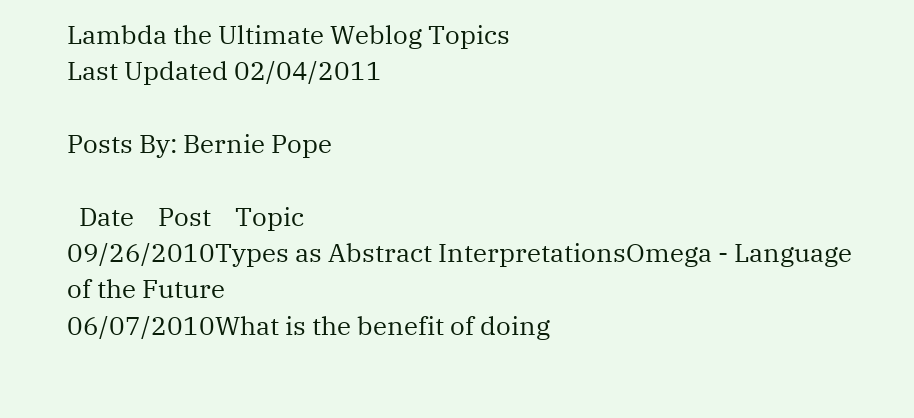Lambda the Ultimate Weblog Topics
Last Updated 02/04/2011

Posts By: Bernie Pope

  Date    Post    Topic
09/26/2010Types as Abstract InterpretationsOmega - Language of the Future
06/07/2010What is the benefit of doing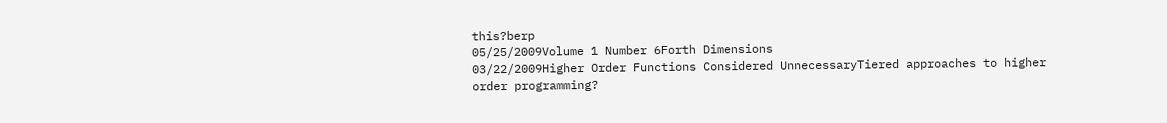this?berp
05/25/2009Volume 1 Number 6Forth Dimensions
03/22/2009Higher Order Functions Considered UnnecessaryTiered approaches to higher order programming?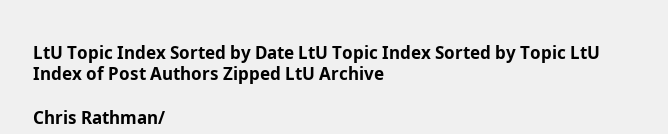LtU Topic Index Sorted by Date LtU Topic Index Sorted by Topic LtU Index of Post Authors Zipped LtU Archive

Chris Rathman/